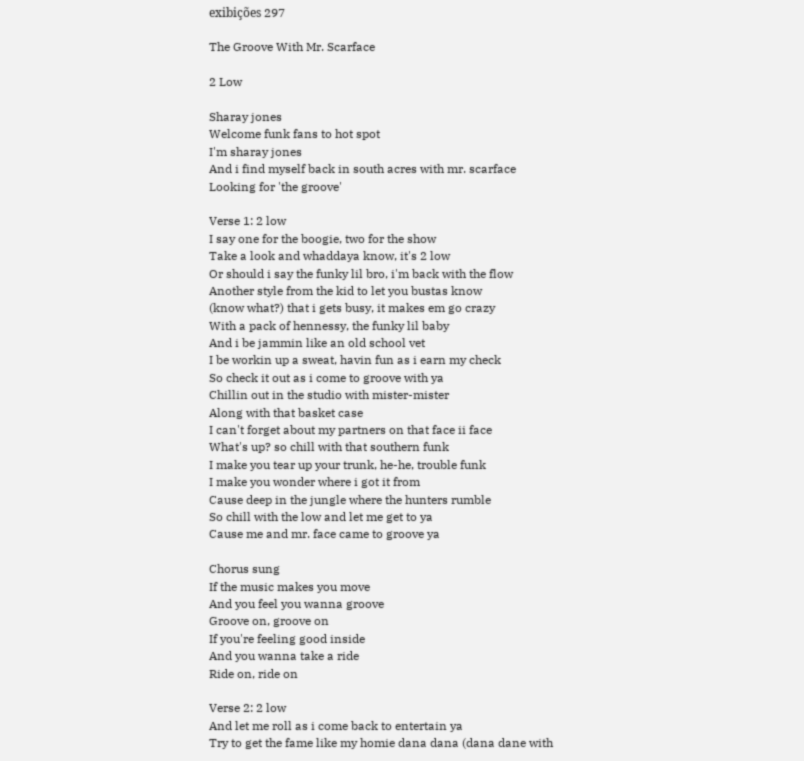exibições 297

The Groove With Mr. Scarface

2 Low

Sharay jones
Welcome funk fans to hot spot
I'm sharay jones
And i find myself back in south acres with mr. scarface
Looking for 'the groove'

Verse 1: 2 low
I say one for the boogie, two for the show
Take a look and whaddaya know, it's 2 low
Or should i say the funky lil bro, i'm back with the flow
Another style from the kid to let you bustas know
(know what?) that i gets busy, it makes em go crazy
With a pack of hennessy, the funky lil baby
And i be jammin like an old school vet
I be workin up a sweat, havin fun as i earn my check
So check it out as i come to groove with ya
Chillin out in the studio with mister-mister
Along with that basket case
I can't forget about my partners on that face ii face
What's up? so chill with that southern funk
I make you tear up your trunk, he-he, trouble funk
I make you wonder where i got it from
Cause deep in the jungle where the hunters rumble
So chill with the low and let me get to ya
Cause me and mr. face came to groove ya

Chorus sung
If the music makes you move
And you feel you wanna groove
Groove on, groove on
If you're feeling good inside
And you wanna take a ride
Ride on, ride on

Verse 2: 2 low
And let me roll as i come back to entertain ya
Try to get the fame like my homie dana dana (dana dane with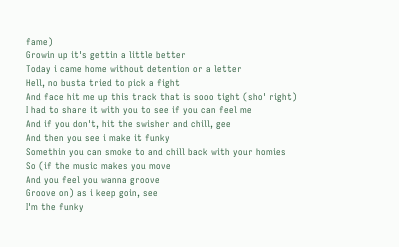fame)
Growin up it's gettin a little better
Today i came home without detention or a letter
Hell, no busta tried to pick a fight
And face hit me up this track that is sooo tight (sho' right)
I had to share it with you to see if you can feel me
And if you don't, hit the swisher and chill, gee
And then you see i make it funky
Somethin you can smoke to and chill back with your homies
So (if the music makes you move
And you feel you wanna groove
Groove on) as i keep goin, see
I'm the funky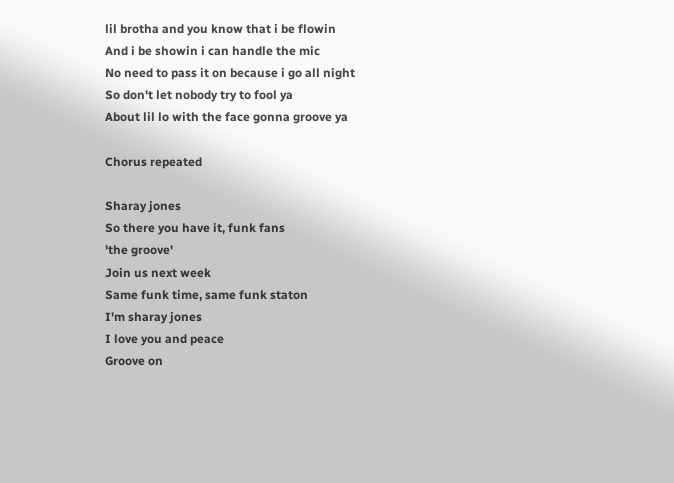lil brotha and you know that i be flowin
And i be showin i can handle the mic
No need to pass it on because i go all night
So don't let nobody try to fool ya
About lil lo with the face gonna groove ya

Chorus repeated

Sharay jones
So there you have it, funk fans
'the groove'
Join us next week
Same funk time, same funk staton
I'm sharay jones
I love you and peace
Groove on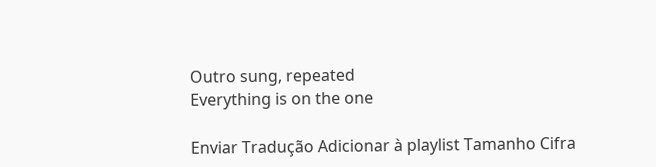Outro sung, repeated
Everything is on the one

Enviar Tradução Adicionar à playlist Tamanho Cifra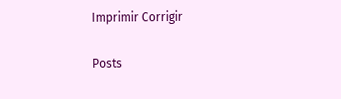Imprimir Corrigir

Posts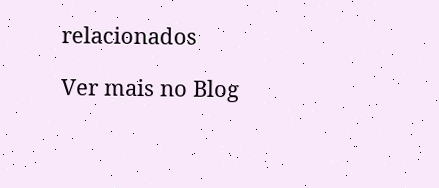relacionados

Ver mais no Blog